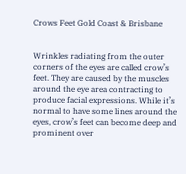Crows Feet Gold Coast & Brisbane


Wrinkles radiating from the outer corners of the eyes are called crow’s feet. They are caused by the muscles around the eye area contracting to produce facial expressions. While it’s normal to have some lines around the eyes, crow’s feet can become deep and prominent over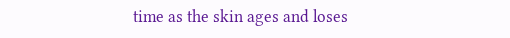time as the skin ages and loses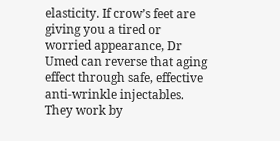elasticity. If crow’s feet are giving you a tired or worried appearance, Dr Umed can reverse that aging effect through safe, effective anti-wrinkle injectables. They work by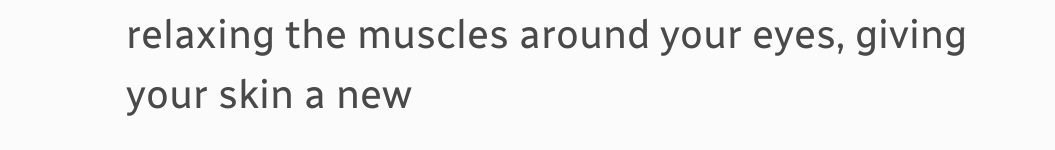relaxing the muscles around your eyes, giving your skin a new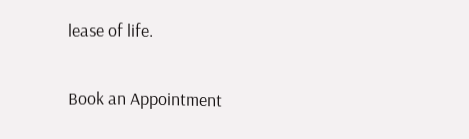lease of life.

Book an Appointment